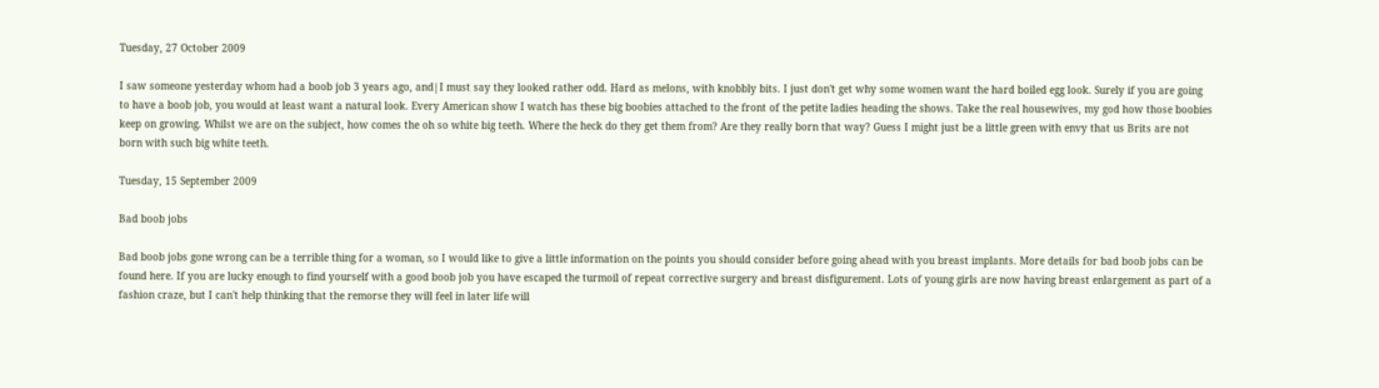Tuesday, 27 October 2009

I saw someone yesterday whom had a boob job 3 years ago, and|I must say they looked rather odd. Hard as melons, with knobbly bits. I just don't get why some women want the hard boiled egg look. Surely if you are going to have a boob job, you would at least want a natural look. Every American show I watch has these big boobies attached to the front of the petite ladies heading the shows. Take the real housewives, my god how those boobies keep on growing. Whilst we are on the subject, how comes the oh so white big teeth. Where the heck do they get them from? Are they really born that way? Guess I might just be a little green with envy that us Brits are not born with such big white teeth.

Tuesday, 15 September 2009

Bad boob jobs

Bad boob jobs gone wrong can be a terrible thing for a woman, so I would like to give a little information on the points you should consider before going ahead with you breast implants. More details for bad boob jobs can be found here. If you are lucky enough to find yourself with a good boob job you have escaped the turmoil of repeat corrective surgery and breast disfigurement. Lots of young girls are now having breast enlargement as part of a fashion craze, but I can't help thinking that the remorse they will feel in later life will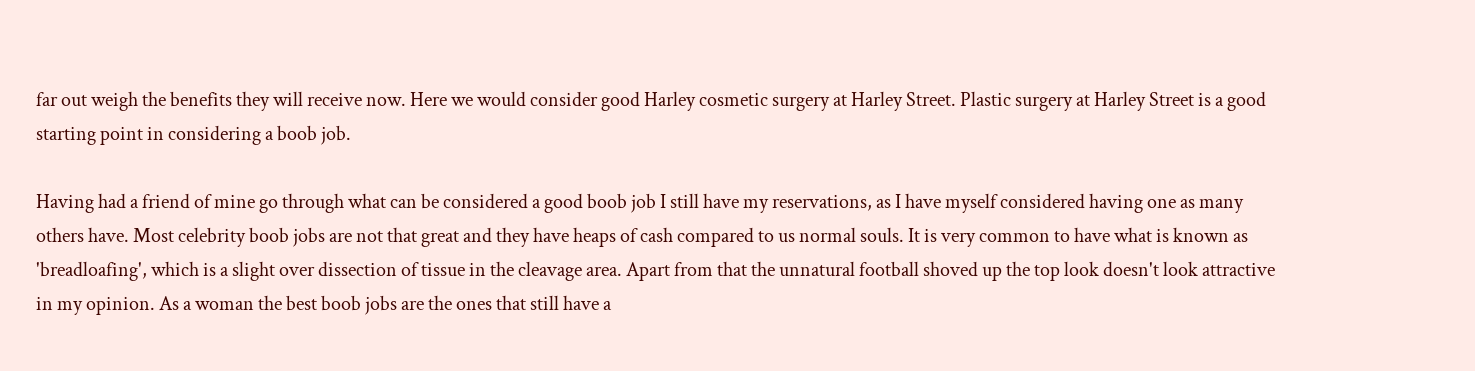far out weigh the benefits they will receive now. Here we would consider good Harley cosmetic surgery at Harley Street. Plastic surgery at Harley Street is a good starting point in considering a boob job.

Having had a friend of mine go through what can be considered a good boob job I still have my reservations, as I have myself considered having one as many others have. Most celebrity boob jobs are not that great and they have heaps of cash compared to us normal souls. It is very common to have what is known as 'breadloafing', which is a slight over dissection of tissue in the cleavage area. Apart from that the unnatural football shoved up the top look doesn't look attractive in my opinion. As a woman the best boob jobs are the ones that still have a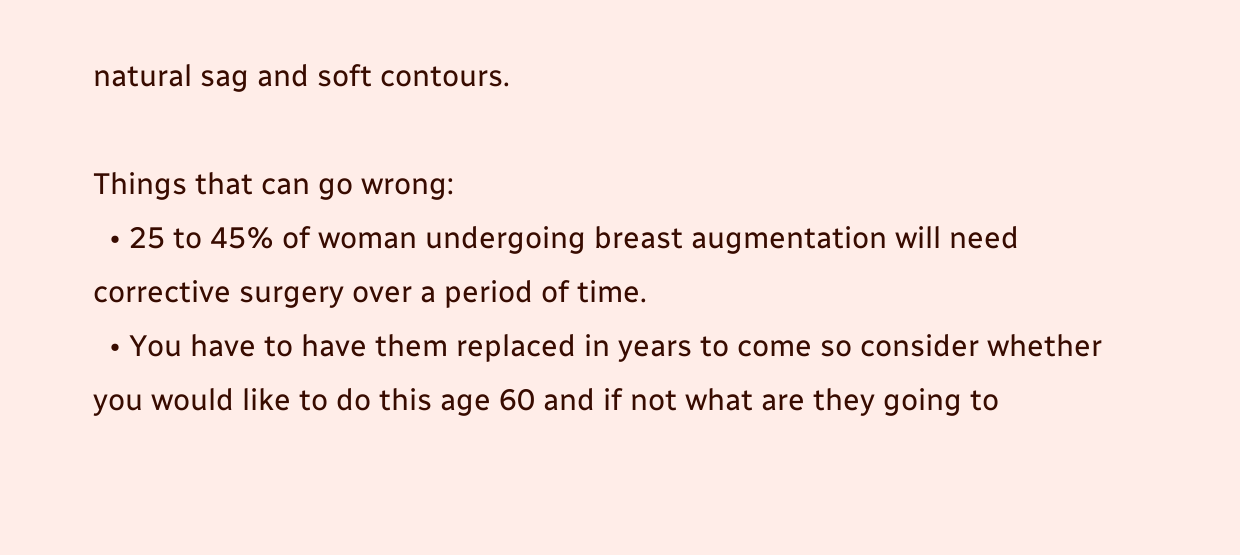natural sag and soft contours.

Things that can go wrong:
  • 25 to 45% of woman undergoing breast augmentation will need corrective surgery over a period of time.
  • You have to have them replaced in years to come so consider whether you would like to do this age 60 and if not what are they going to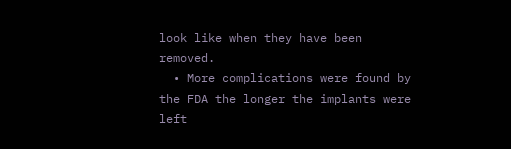look like when they have been removed.
  • More complications were found by the FDA the longer the implants were left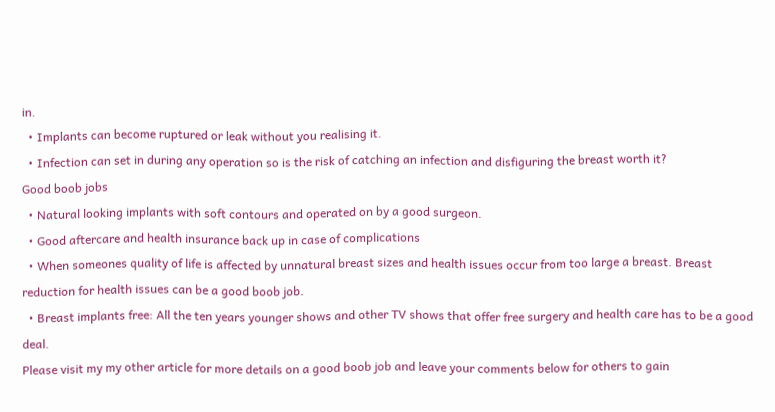in.
  • Implants can become ruptured or leak without you realising it.
  • Infection can set in during any operation so is the risk of catching an infection and disfiguring the breast worth it?
Good boob jobs
  • Natural looking implants with soft contours and operated on by a good surgeon.
  • Good aftercare and health insurance back up in case of complications
  • When someones quality of life is affected by unnatural breast sizes and health issues occur from too large a breast. Breast reduction for health issues can be a good boob job.
  • Breast implants free: All the ten years younger shows and other TV shows that offer free surgery and health care has to be a good deal.
Please visit my my other article for more details on a good boob job and leave your comments below for others to gain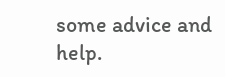some advice and help.